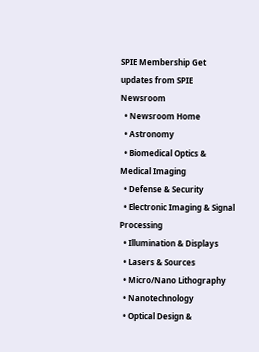SPIE Membership Get updates from SPIE Newsroom
  • Newsroom Home
  • Astronomy
  • Biomedical Optics & Medical Imaging
  • Defense & Security
  • Electronic Imaging & Signal Processing
  • Illumination & Displays
  • Lasers & Sources
  • Micro/Nano Lithography
  • Nanotechnology
  • Optical Design &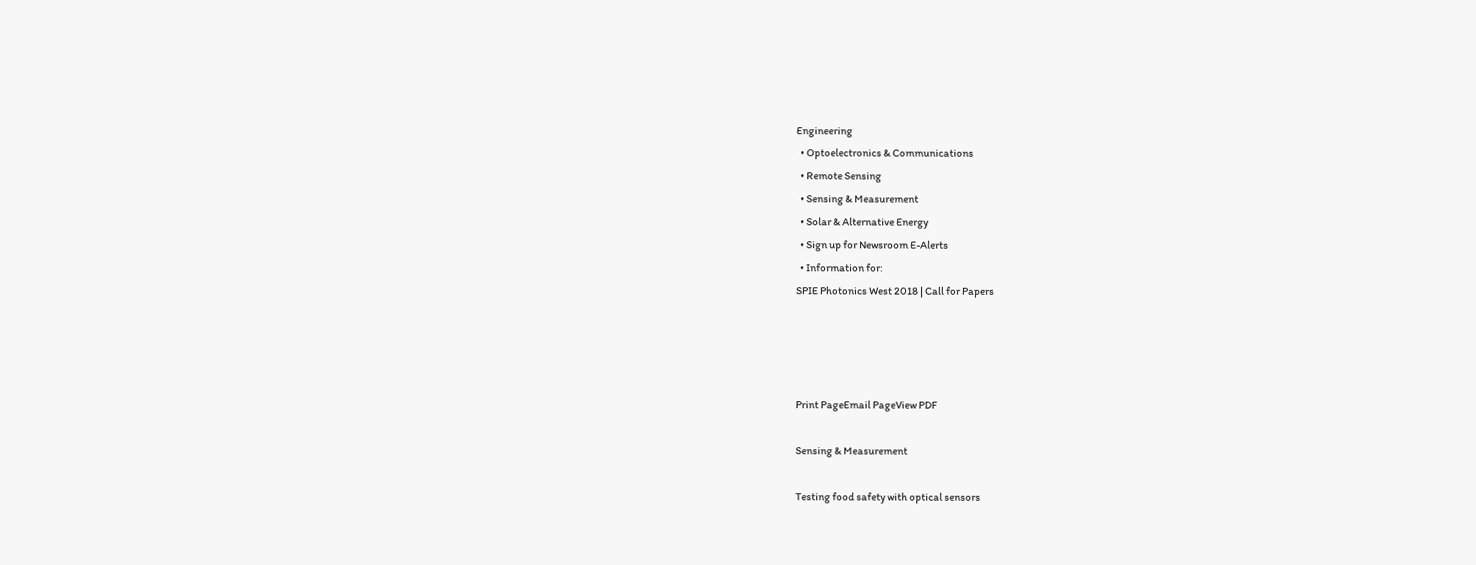Engineering
  • Optoelectronics & Communications
  • Remote Sensing
  • Sensing & Measurement
  • Solar & Alternative Energy
  • Sign up for Newsroom E-Alerts
  • Information for:
SPIE Photonics West 2018 | Call for Papers




Print PageEmail PageView PDF

Sensing & Measurement

Testing food safety with optical sensors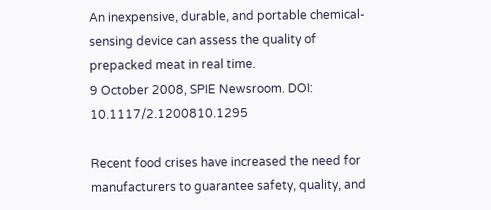An inexpensive, durable, and portable chemical-sensing device can assess the quality of prepacked meat in real time.
9 October 2008, SPIE Newsroom. DOI: 10.1117/2.1200810.1295

Recent food crises have increased the need for manufacturers to guarantee safety, quality, and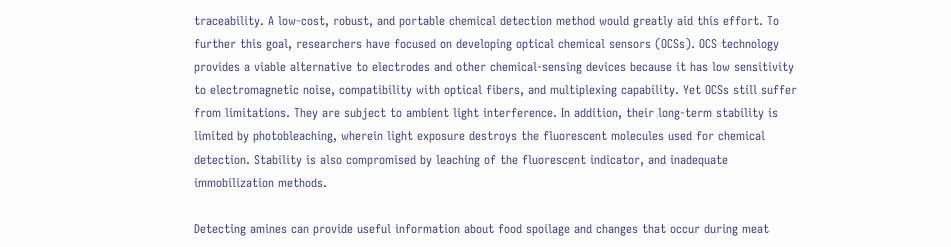traceability. A low-cost, robust, and portable chemical detection method would greatly aid this effort. To further this goal, researchers have focused on developing optical chemical sensors (OCSs). OCS technology provides a viable alternative to electrodes and other chemical-sensing devices because it has low sensitivity to electromagnetic noise, compatibility with optical fibers, and multiplexing capability. Yet OCSs still suffer from limitations. They are subject to ambient light interference. In addition, their long-term stability is limited by photobleaching, wherein light exposure destroys the fluorescent molecules used for chemical detection. Stability is also compromised by leaching of the fluorescent indicator, and inadequate immobilization methods.

Detecting amines can provide useful information about food spoilage and changes that occur during meat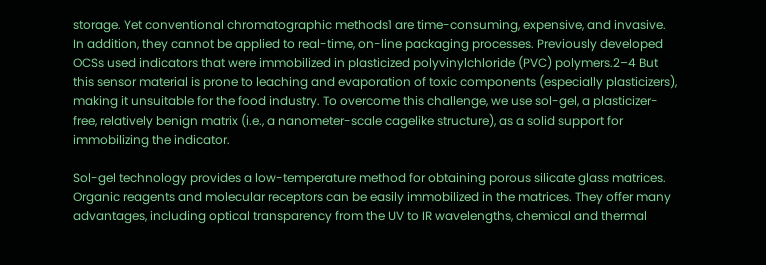storage. Yet conventional chromatographic methods1 are time-consuming, expensive, and invasive. In addition, they cannot be applied to real-time, on-line packaging processes. Previously developed OCSs used indicators that were immobilized in plasticized polyvinylchloride (PVC) polymers.2–4 But this sensor material is prone to leaching and evaporation of toxic components (especially plasticizers), making it unsuitable for the food industry. To overcome this challenge, we use sol-gel, a plasticizer-free, relatively benign matrix (i.e., a nanometer-scale cagelike structure), as a solid support for immobilizing the indicator.

Sol-gel technology provides a low-temperature method for obtaining porous silicate glass matrices. Organic reagents and molecular receptors can be easily immobilized in the matrices. They offer many advantages, including optical transparency from the UV to IR wavelengths, chemical and thermal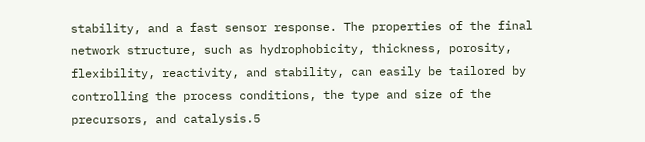stability, and a fast sensor response. The properties of the final network structure, such as hydrophobicity, thickness, porosity, flexibility, reactivity, and stability, can easily be tailored by controlling the process conditions, the type and size of the precursors, and catalysis.5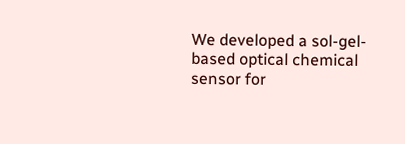We developed a sol-gel-based optical chemical sensor for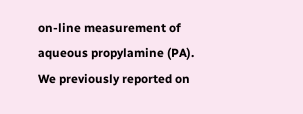on-line measurement of aqueous propylamine (PA). We previously reported on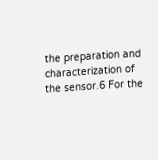the preparation and characterization of the sensor.6 For the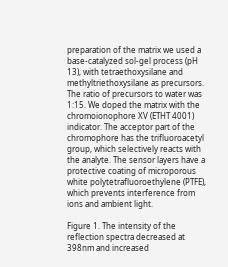preparation of the matrix we used a base-catalyzed sol-gel process (pH 13), with tetraethoxysilane and methyltriethoxysilane as precursors. The ratio of precursors to water was 1:15. We doped the matrix with the chromoionophore XV (ETHT 4001) indicator. The acceptor part of the chromophore has the trifluoroacetyl group, which selectively reacts with the analyte. The sensor layers have a protective coating of microporous white polytetrafluoroethylene (PTFE), which prevents interference from ions and ambient light.

Figure 1. The intensity of the reflection spectra decreased at 398nm and increased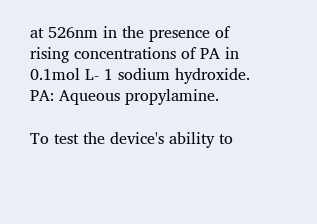at 526nm in the presence of rising concentrations of PA in 0.1mol L- 1 sodium hydroxide. PA: Aqueous propylamine.

To test the device's ability to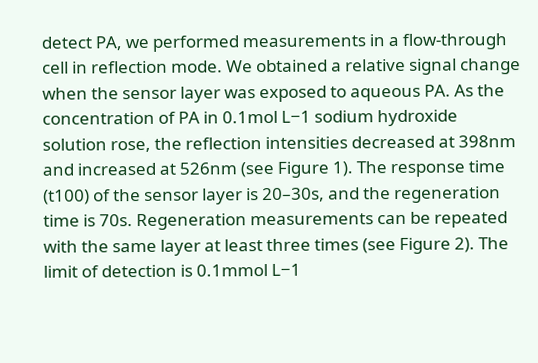detect PA, we performed measurements in a flow-through cell in reflection mode. We obtained a relative signal change when the sensor layer was exposed to aqueous PA. As the concentration of PA in 0.1mol L−1 sodium hydroxide solution rose, the reflection intensities decreased at 398nm and increased at 526nm (see Figure 1). The response time (t100) of the sensor layer is 20–30s, and the regeneration time is 70s. Regeneration measurements can be repeated with the same layer at least three times (see Figure 2). The limit of detection is 0.1mmol L−1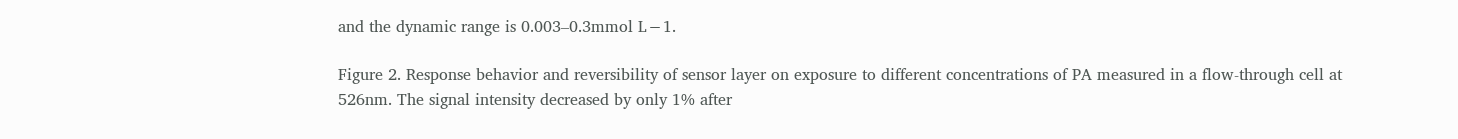and the dynamic range is 0.003–0.3mmol L−1.

Figure 2. Response behavior and reversibility of sensor layer on exposure to different concentrations of PA measured in a flow-through cell at 526nm. The signal intensity decreased by only 1% after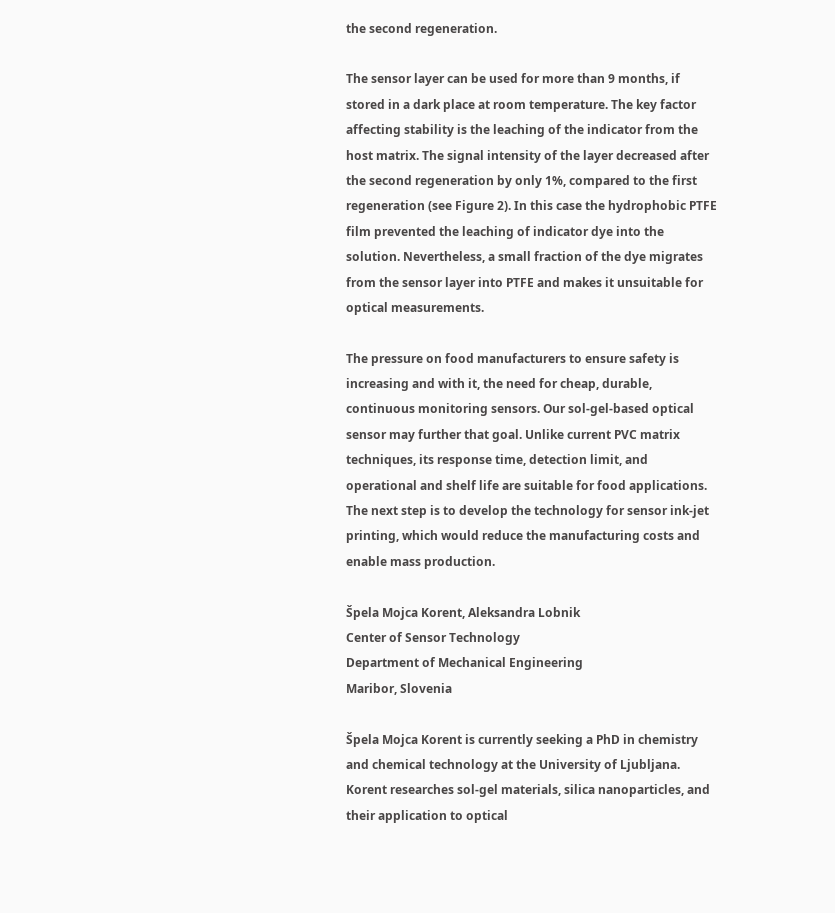the second regeneration.

The sensor layer can be used for more than 9 months, if stored in a dark place at room temperature. The key factor affecting stability is the leaching of the indicator from the host matrix. The signal intensity of the layer decreased after the second regeneration by only 1%, compared to the first regeneration (see Figure 2). In this case the hydrophobic PTFE film prevented the leaching of indicator dye into the solution. Nevertheless, a small fraction of the dye migrates from the sensor layer into PTFE and makes it unsuitable for optical measurements.

The pressure on food manufacturers to ensure safety is increasing and with it, the need for cheap, durable, continuous monitoring sensors. Our sol-gel-based optical sensor may further that goal. Unlike current PVC matrix techniques, its response time, detection limit, and operational and shelf life are suitable for food applications. The next step is to develop the technology for sensor ink-jet printing, which would reduce the manufacturing costs and enable mass production.

Špela Mojca Korent, Aleksandra Lobnik
Center of Sensor Technology
Department of Mechanical Engineering
Maribor, Slovenia

Špela Mojca Korent is currently seeking a PhD in chemistry and chemical technology at the University of Ljubljana. Korent researches sol-gel materials, silica nanoparticles, and their application to optical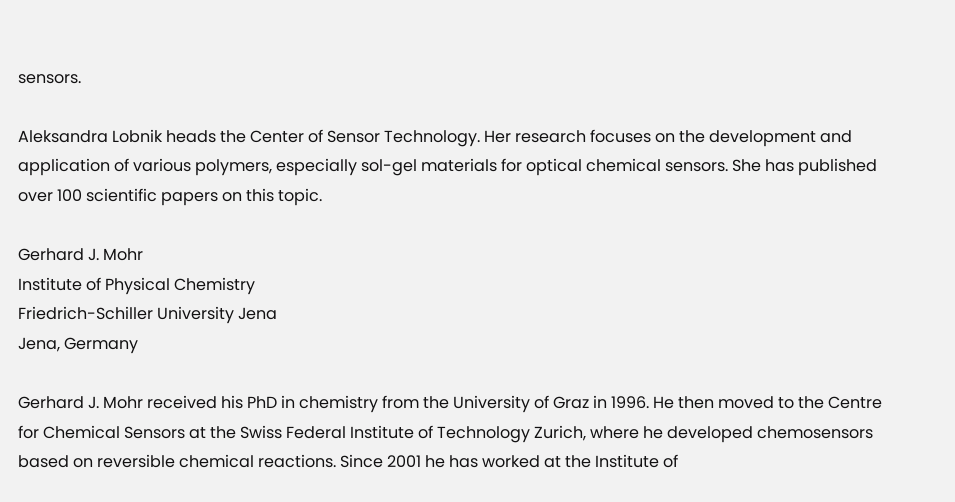sensors.

Aleksandra Lobnik heads the Center of Sensor Technology. Her research focuses on the development and application of various polymers, especially sol-gel materials for optical chemical sensors. She has published over 100 scientific papers on this topic.

Gerhard J. Mohr
Institute of Physical Chemistry
Friedrich-Schiller University Jena
Jena, Germany

Gerhard J. Mohr received his PhD in chemistry from the University of Graz in 1996. He then moved to the Centre for Chemical Sensors at the Swiss Federal Institute of Technology Zurich, where he developed chemosensors based on reversible chemical reactions. Since 2001 he has worked at the Institute of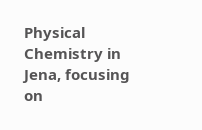Physical Chemistry in Jena, focusing on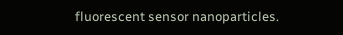fluorescent sensor nanoparticles.